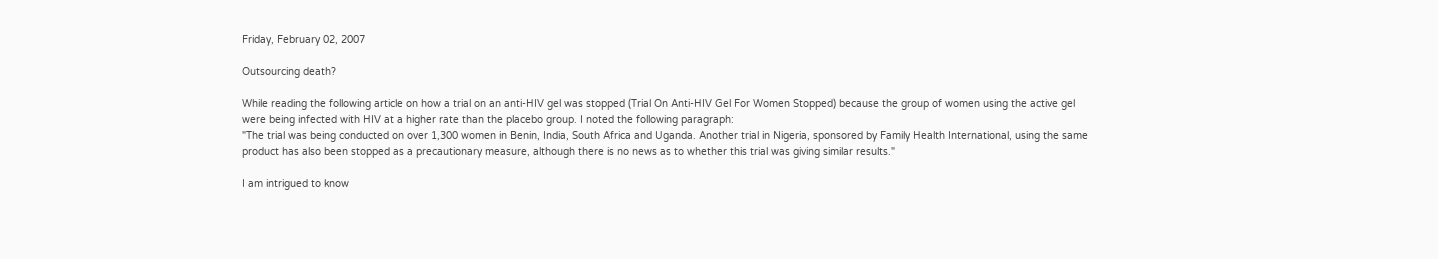Friday, February 02, 2007

Outsourcing death?

While reading the following article on how a trial on an anti-HIV gel was stopped (Trial On Anti-HIV Gel For Women Stopped) because the group of women using the active gel were being infected with HIV at a higher rate than the placebo group. I noted the following paragraph:
"The trial was being conducted on over 1,300 women in Benin, India, South Africa and Uganda. Another trial in Nigeria, sponsored by Family Health International, using the same product has also been stopped as a precautionary measure, although there is no news as to whether this trial was giving similar results."

I am intrigued to know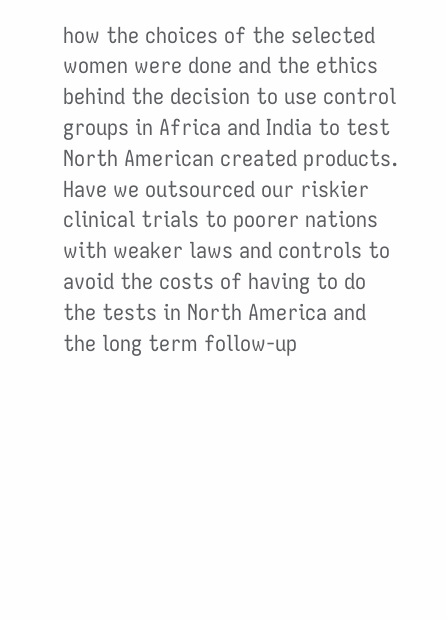how the choices of the selected women were done and the ethics behind the decision to use control groups in Africa and India to test North American created products. Have we outsourced our riskier clinical trials to poorer nations with weaker laws and controls to avoid the costs of having to do the tests in North America and the long term follow-up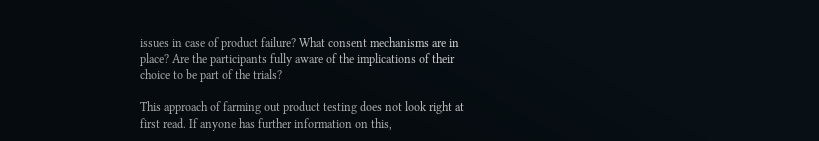issues in case of product failure? What consent mechanisms are in place? Are the participants fully aware of the implications of their choice to be part of the trials?

This approach of farming out product testing does not look right at first read. If anyone has further information on this,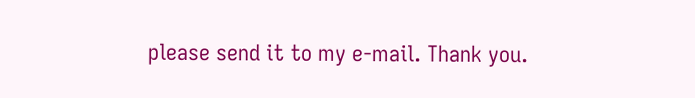please send it to my e-mail. Thank you.